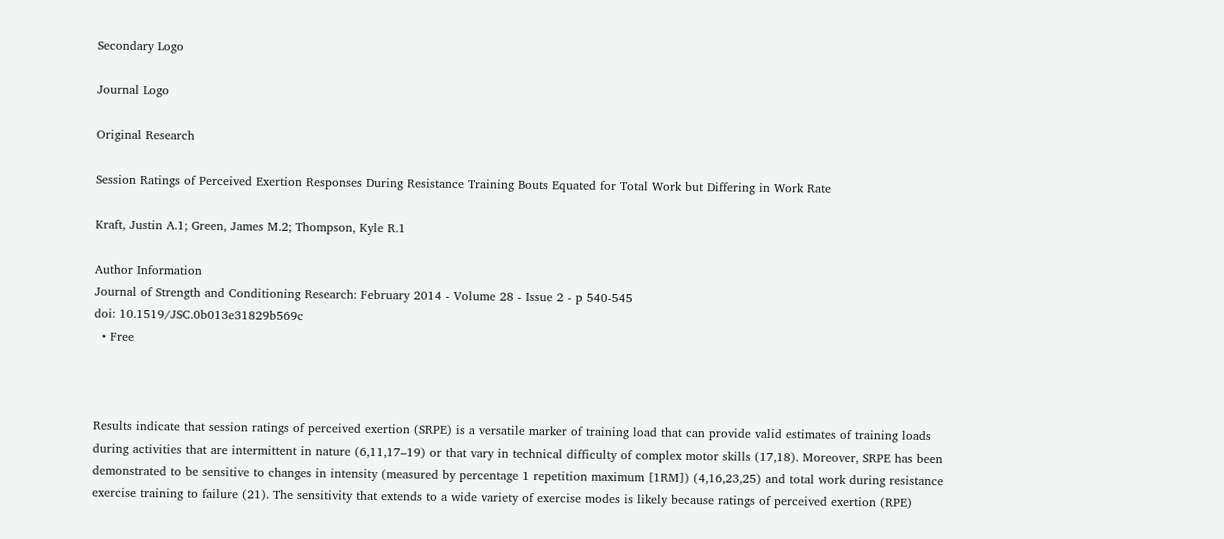Secondary Logo

Journal Logo

Original Research

Session Ratings of Perceived Exertion Responses During Resistance Training Bouts Equated for Total Work but Differing in Work Rate

Kraft, Justin A.1; Green, James M.2; Thompson, Kyle R.1

Author Information
Journal of Strength and Conditioning Research: February 2014 - Volume 28 - Issue 2 - p 540-545
doi: 10.1519/JSC.0b013e31829b569c
  • Free



Results indicate that session ratings of perceived exertion (SRPE) is a versatile marker of training load that can provide valid estimates of training loads during activities that are intermittent in nature (6,11,17–19) or that vary in technical difficulty of complex motor skills (17,18). Moreover, SRPE has been demonstrated to be sensitive to changes in intensity (measured by percentage 1 repetition maximum [1RM]) (4,16,23,25) and total work during resistance exercise training to failure (21). The sensitivity that extends to a wide variety of exercise modes is likely because ratings of perceived exertion (RPE)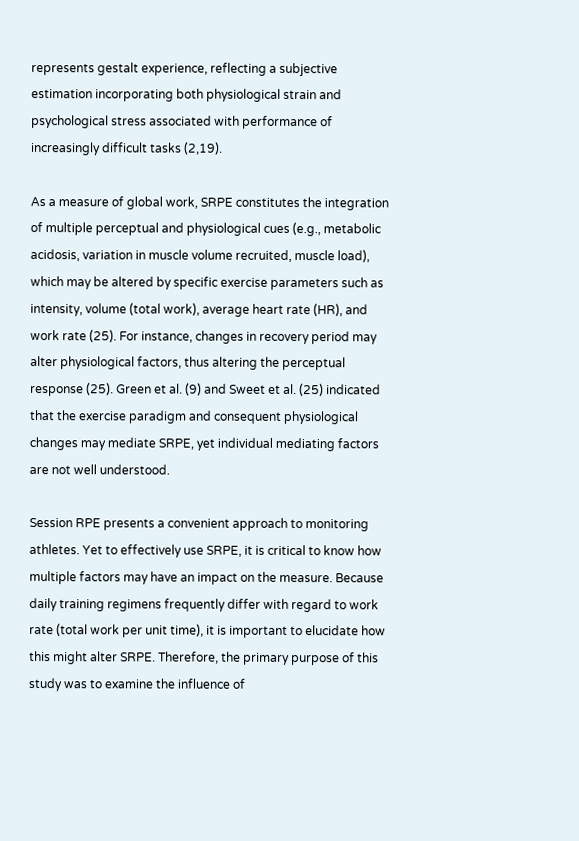represents gestalt experience, reflecting a subjective estimation incorporating both physiological strain and psychological stress associated with performance of increasingly difficult tasks (2,19).

As a measure of global work, SRPE constitutes the integration of multiple perceptual and physiological cues (e.g., metabolic acidosis, variation in muscle volume recruited, muscle load), which may be altered by specific exercise parameters such as intensity, volume (total work), average heart rate (HR), and work rate (25). For instance, changes in recovery period may alter physiological factors, thus altering the perceptual response (25). Green et al. (9) and Sweet et al. (25) indicated that the exercise paradigm and consequent physiological changes may mediate SRPE, yet individual mediating factors are not well understood.

Session RPE presents a convenient approach to monitoring athletes. Yet to effectively use SRPE, it is critical to know how multiple factors may have an impact on the measure. Because daily training regimens frequently differ with regard to work rate (total work per unit time), it is important to elucidate how this might alter SRPE. Therefore, the primary purpose of this study was to examine the influence of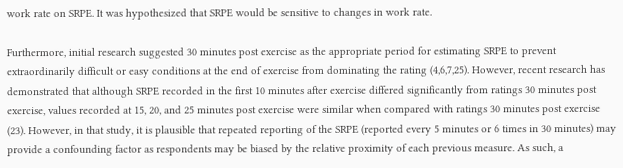work rate on SRPE. It was hypothesized that SRPE would be sensitive to changes in work rate.

Furthermore, initial research suggested 30 minutes post exercise as the appropriate period for estimating SRPE to prevent extraordinarily difficult or easy conditions at the end of exercise from dominating the rating (4,6,7,25). However, recent research has demonstrated that although SRPE recorded in the first 10 minutes after exercise differed significantly from ratings 30 minutes post exercise, values recorded at 15, 20, and 25 minutes post exercise were similar when compared with ratings 30 minutes post exercise (23). However, in that study, it is plausible that repeated reporting of the SRPE (reported every 5 minutes or 6 times in 30 minutes) may provide a confounding factor as respondents may be biased by the relative proximity of each previous measure. As such, a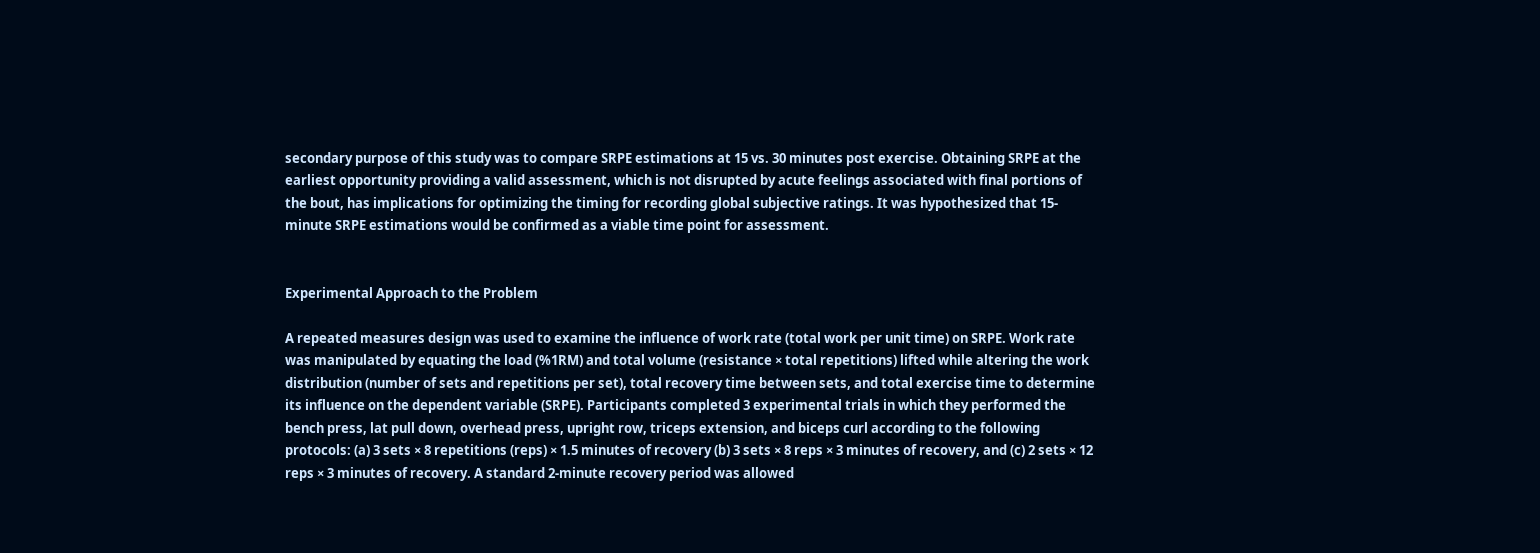secondary purpose of this study was to compare SRPE estimations at 15 vs. 30 minutes post exercise. Obtaining SRPE at the earliest opportunity providing a valid assessment, which is not disrupted by acute feelings associated with final portions of the bout, has implications for optimizing the timing for recording global subjective ratings. It was hypothesized that 15-minute SRPE estimations would be confirmed as a viable time point for assessment.


Experimental Approach to the Problem

A repeated measures design was used to examine the influence of work rate (total work per unit time) on SRPE. Work rate was manipulated by equating the load (%1RM) and total volume (resistance × total repetitions) lifted while altering the work distribution (number of sets and repetitions per set), total recovery time between sets, and total exercise time to determine its influence on the dependent variable (SRPE). Participants completed 3 experimental trials in which they performed the bench press, lat pull down, overhead press, upright row, triceps extension, and biceps curl according to the following protocols: (a) 3 sets × 8 repetitions (reps) × 1.5 minutes of recovery (b) 3 sets × 8 reps × 3 minutes of recovery, and (c) 2 sets × 12 reps × 3 minutes of recovery. A standard 2-minute recovery period was allowed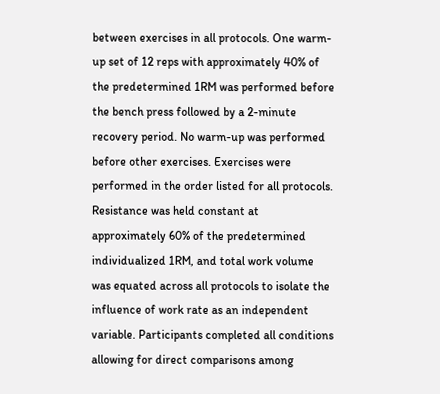between exercises in all protocols. One warm-up set of 12 reps with approximately 40% of the predetermined 1RM was performed before the bench press followed by a 2-minute recovery period. No warm-up was performed before other exercises. Exercises were performed in the order listed for all protocols. Resistance was held constant at approximately 60% of the predetermined individualized 1RM, and total work volume was equated across all protocols to isolate the influence of work rate as an independent variable. Participants completed all conditions allowing for direct comparisons among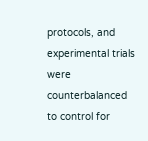protocols, and experimental trials were counterbalanced to control for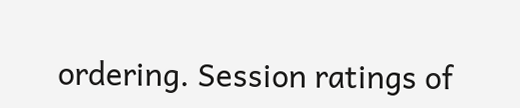ordering. Session ratings of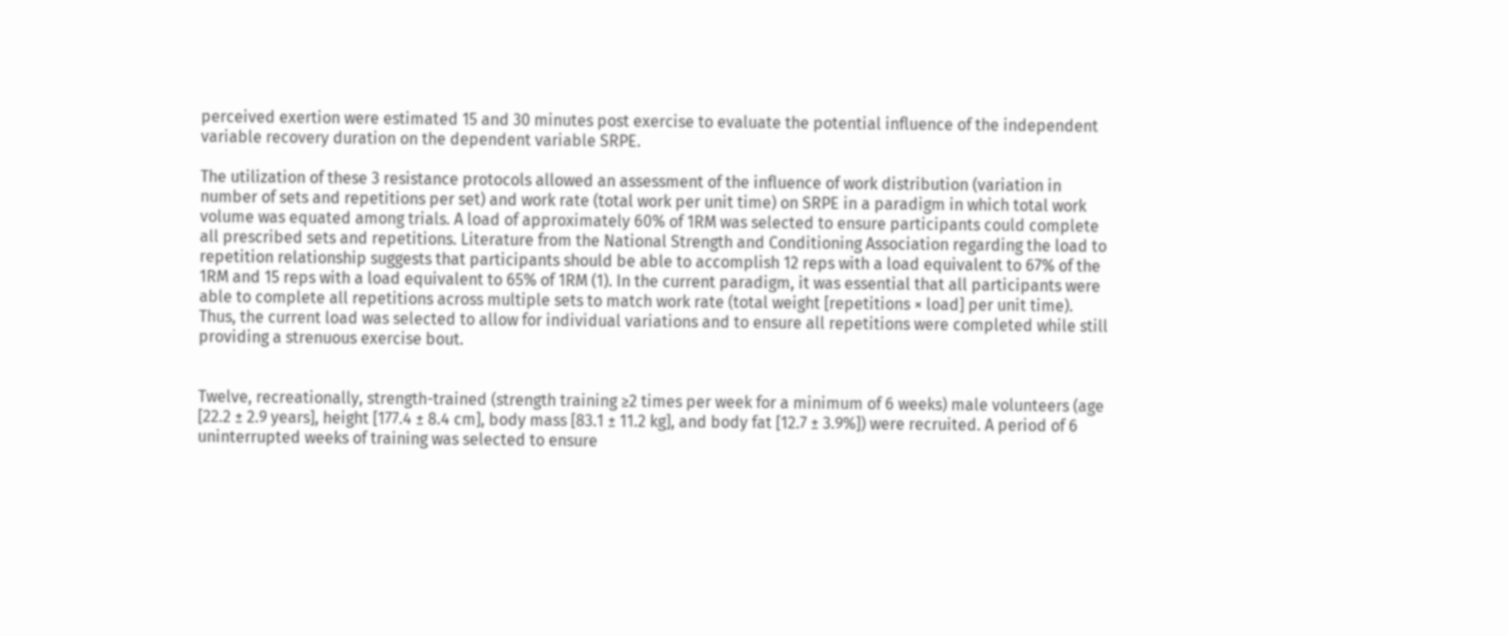perceived exertion were estimated 15 and 30 minutes post exercise to evaluate the potential influence of the independent variable recovery duration on the dependent variable SRPE.

The utilization of these 3 resistance protocols allowed an assessment of the influence of work distribution (variation in number of sets and repetitions per set) and work rate (total work per unit time) on SRPE in a paradigm in which total work volume was equated among trials. A load of approximately 60% of 1RM was selected to ensure participants could complete all prescribed sets and repetitions. Literature from the National Strength and Conditioning Association regarding the load to repetition relationship suggests that participants should be able to accomplish 12 reps with a load equivalent to 67% of the 1RM and 15 reps with a load equivalent to 65% of 1RM (1). In the current paradigm, it was essential that all participants were able to complete all repetitions across multiple sets to match work rate (total weight [repetitions × load] per unit time). Thus, the current load was selected to allow for individual variations and to ensure all repetitions were completed while still providing a strenuous exercise bout.


Twelve, recreationally, strength-trained (strength training ≥2 times per week for a minimum of 6 weeks) male volunteers (age [22.2 ± 2.9 years], height [177.4 ± 8.4 cm], body mass [83.1 ± 11.2 kg], and body fat [12.7 ± 3.9%]) were recruited. A period of 6 uninterrupted weeks of training was selected to ensure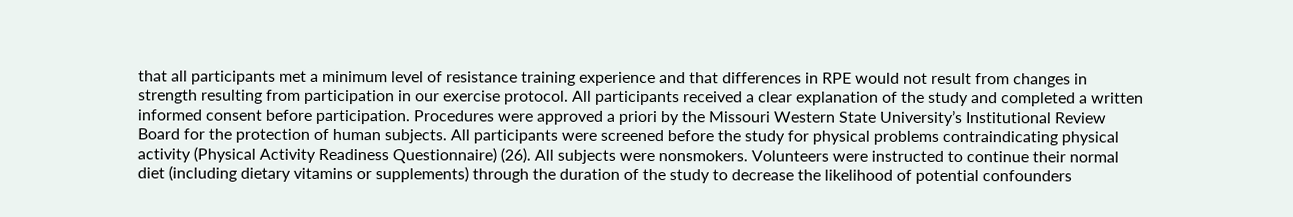that all participants met a minimum level of resistance training experience and that differences in RPE would not result from changes in strength resulting from participation in our exercise protocol. All participants received a clear explanation of the study and completed a written informed consent before participation. Procedures were approved a priori by the Missouri Western State University’s Institutional Review Board for the protection of human subjects. All participants were screened before the study for physical problems contraindicating physical activity (Physical Activity Readiness Questionnaire) (26). All subjects were nonsmokers. Volunteers were instructed to continue their normal diet (including dietary vitamins or supplements) through the duration of the study to decrease the likelihood of potential confounders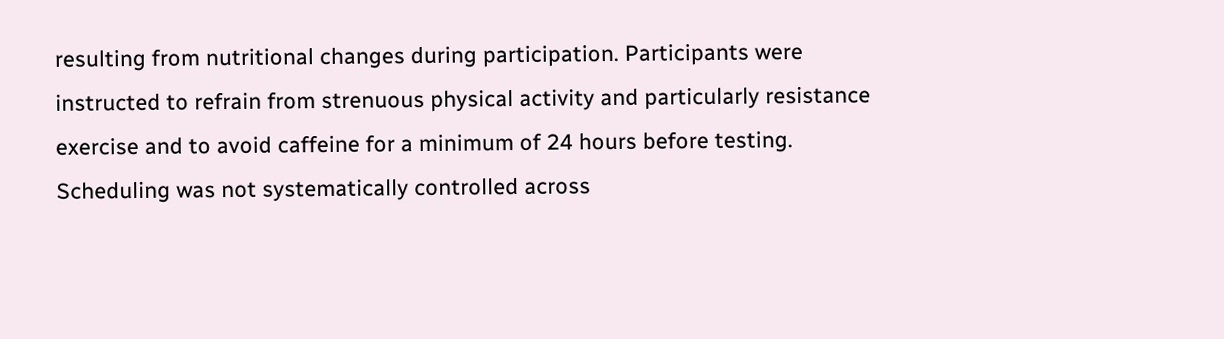resulting from nutritional changes during participation. Participants were instructed to refrain from strenuous physical activity and particularly resistance exercise and to avoid caffeine for a minimum of 24 hours before testing. Scheduling was not systematically controlled across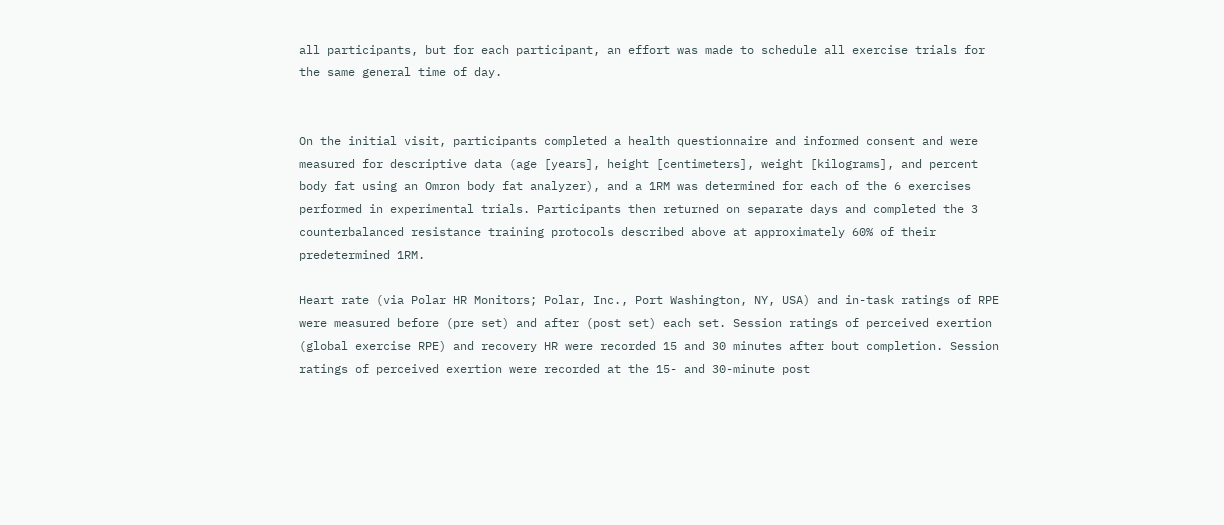all participants, but for each participant, an effort was made to schedule all exercise trials for the same general time of day.


On the initial visit, participants completed a health questionnaire and informed consent and were measured for descriptive data (age [years], height [centimeters], weight [kilograms], and percent body fat using an Omron body fat analyzer), and a 1RM was determined for each of the 6 exercises performed in experimental trials. Participants then returned on separate days and completed the 3 counterbalanced resistance training protocols described above at approximately 60% of their predetermined 1RM.

Heart rate (via Polar HR Monitors; Polar, Inc., Port Washington, NY, USA) and in-task ratings of RPE were measured before (pre set) and after (post set) each set. Session ratings of perceived exertion (global exercise RPE) and recovery HR were recorded 15 and 30 minutes after bout completion. Session ratings of perceived exertion were recorded at the 15- and 30-minute post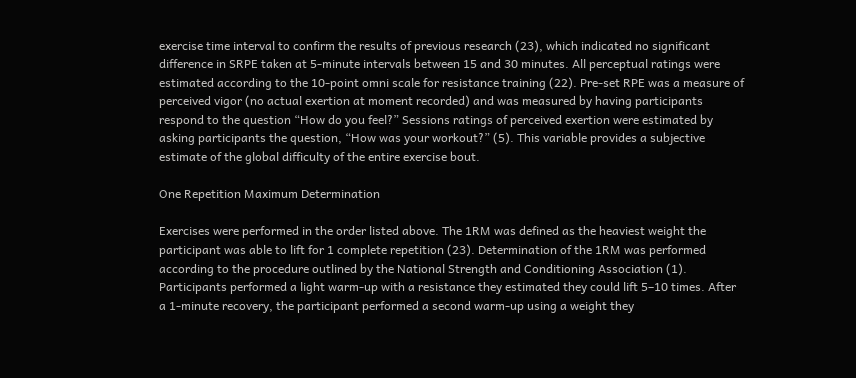exercise time interval to confirm the results of previous research (23), which indicated no significant difference in SRPE taken at 5-minute intervals between 15 and 30 minutes. All perceptual ratings were estimated according to the 10-point omni scale for resistance training (22). Pre-set RPE was a measure of perceived vigor (no actual exertion at moment recorded) and was measured by having participants respond to the question “How do you feel?” Sessions ratings of perceived exertion were estimated by asking participants the question, “How was your workout?” (5). This variable provides a subjective estimate of the global difficulty of the entire exercise bout.

One Repetition Maximum Determination

Exercises were performed in the order listed above. The 1RM was defined as the heaviest weight the participant was able to lift for 1 complete repetition (23). Determination of the 1RM was performed according to the procedure outlined by the National Strength and Conditioning Association (1). Participants performed a light warm-up with a resistance they estimated they could lift 5–10 times. After a 1-minute recovery, the participant performed a second warm-up using a weight they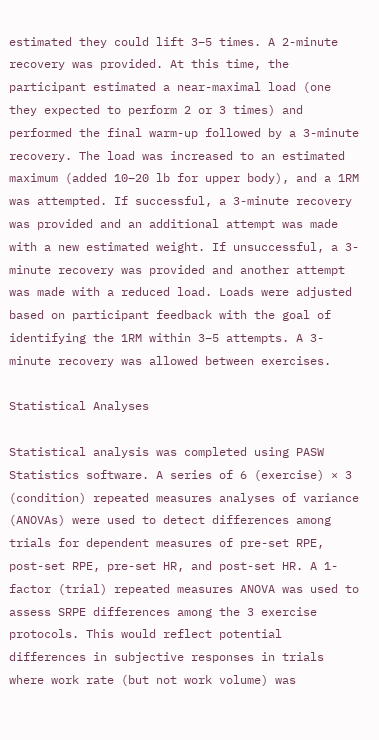estimated they could lift 3–5 times. A 2-minute recovery was provided. At this time, the participant estimated a near-maximal load (one they expected to perform 2 or 3 times) and performed the final warm-up followed by a 3-minute recovery. The load was increased to an estimated maximum (added 10–20 lb for upper body), and a 1RM was attempted. If successful, a 3-minute recovery was provided and an additional attempt was made with a new estimated weight. If unsuccessful, a 3-minute recovery was provided and another attempt was made with a reduced load. Loads were adjusted based on participant feedback with the goal of identifying the 1RM within 3–5 attempts. A 3-minute recovery was allowed between exercises.

Statistical Analyses

Statistical analysis was completed using PASW Statistics software. A series of 6 (exercise) × 3 (condition) repeated measures analyses of variance (ANOVAs) were used to detect differences among trials for dependent measures of pre-set RPE, post-set RPE, pre-set HR, and post-set HR. A 1-factor (trial) repeated measures ANOVA was used to assess SRPE differences among the 3 exercise protocols. This would reflect potential differences in subjective responses in trials where work rate (but not work volume) was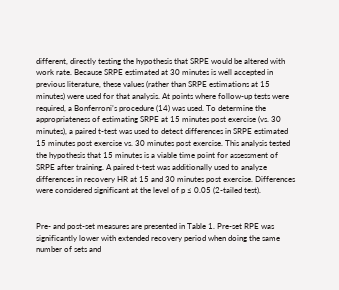different, directly testing the hypothesis that SRPE would be altered with work rate. Because SRPE estimated at 30 minutes is well accepted in previous literature, these values (rather than SRPE estimations at 15 minutes) were used for that analysis. At points where follow-up tests were required, a Bonferroni’s procedure (14) was used. To determine the appropriateness of estimating SRPE at 15 minutes post exercise (vs. 30 minutes), a paired t-test was used to detect differences in SRPE estimated 15 minutes post exercise vs. 30 minutes post exercise. This analysis tested the hypothesis that 15 minutes is a viable time point for assessment of SRPE after training. A paired t-test was additionally used to analyze differences in recovery HR at 15 and 30 minutes post exercise. Differences were considered significant at the level of p ≤ 0.05 (2-tailed test).


Pre- and post-set measures are presented in Table 1. Pre-set RPE was significantly lower with extended recovery period when doing the same number of sets and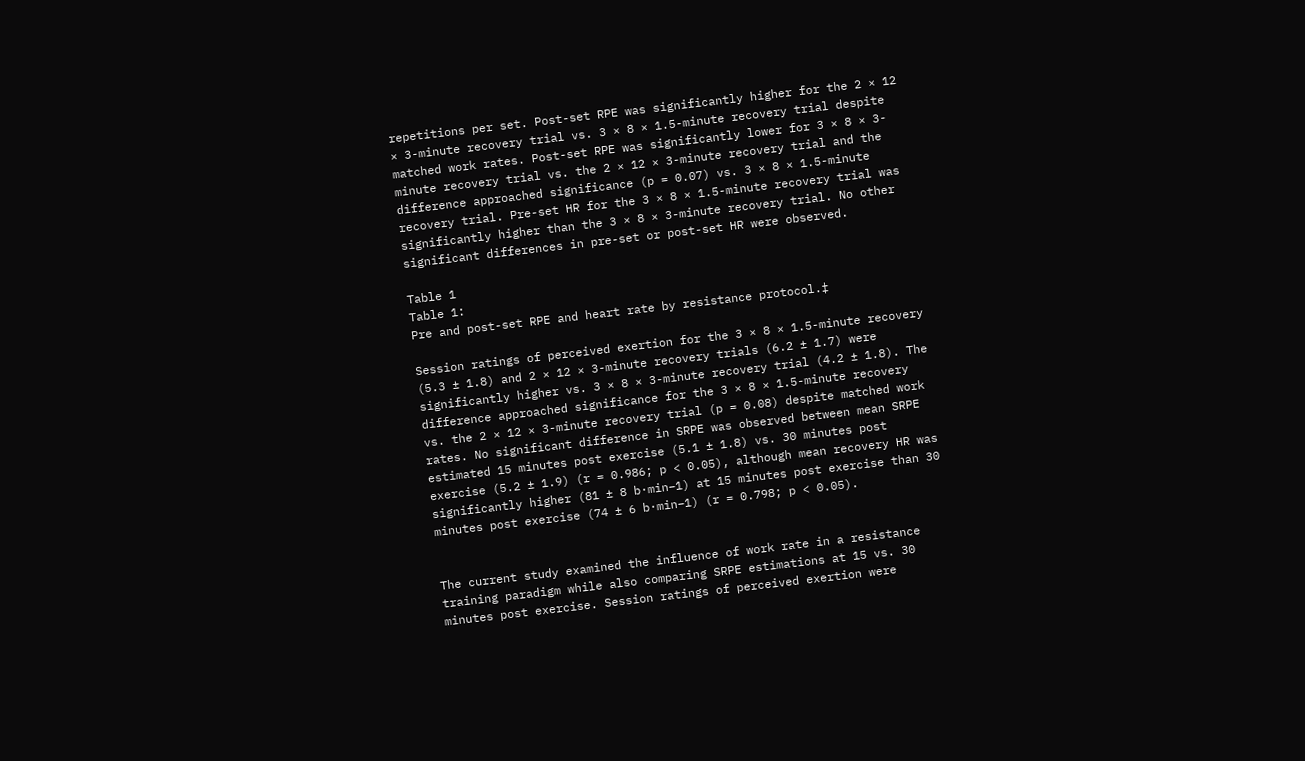repetitions per set. Post-set RPE was significantly higher for the 2 × 12 × 3-minute recovery trial vs. 3 × 8 × 1.5-minute recovery trial despite matched work rates. Post-set RPE was significantly lower for 3 × 8 × 3-minute recovery trial vs. the 2 × 12 × 3-minute recovery trial and the difference approached significance (p = 0.07) vs. 3 × 8 × 1.5-minute recovery trial. Pre-set HR for the 3 × 8 × 1.5-minute recovery trial was significantly higher than the 3 × 8 × 3-minute recovery trial. No other significant differences in pre-set or post-set HR were observed.

Table 1
Table 1:
Pre and post-set RPE and heart rate by resistance protocol.‡

Session ratings of perceived exertion for the 3 × 8 × 1.5-minute recovery (5.3 ± 1.8) and 2 × 12 × 3-minute recovery trials (6.2 ± 1.7) were significantly higher vs. 3 × 8 × 3-minute recovery trial (4.2 ± 1.8). The difference approached significance for the 3 × 8 × 1.5-minute recovery vs. the 2 × 12 × 3-minute recovery trial (p = 0.08) despite matched work rates. No significant difference in SRPE was observed between mean SRPE estimated 15 minutes post exercise (5.1 ± 1.8) vs. 30 minutes post exercise (5.2 ± 1.9) (r = 0.986; p < 0.05), although mean recovery HR was significantly higher (81 ± 8 b·min−1) at 15 minutes post exercise than 30 minutes post exercise (74 ± 6 b·min−1) (r = 0.798; p < 0.05).


The current study examined the influence of work rate in a resistance training paradigm while also comparing SRPE estimations at 15 vs. 30 minutes post exercise. Session ratings of perceived exertion were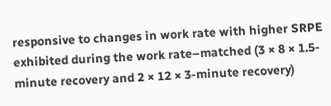responsive to changes in work rate with higher SRPE exhibited during the work rate–matched (3 × 8 × 1.5-minute recovery and 2 × 12 × 3-minute recovery)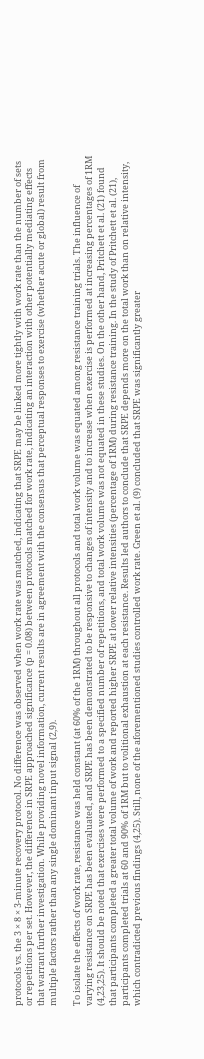protocols vs. the 3 × 8 × 3-minute recovery protocol. No difference was observed when work rate was matched, indicating that SRPE may be linked more tightly with work rate than the number of sets or repetitions per set. However, the difference in SRPE approached significance (p = 0.08) between protocols matched for work rate, indicating an interaction with other potentially mediating effects that warrant further investigation. While providing novel information, current results are in agreement with the consensus that perceptual responses to exercise (whether acute or global) result from multiple factors rather than any single dominant input signal (2,9).

To isolate the effects of work rate, resistance was held constant (at 60% of the 1RM) throughout all protocols and total work volume was equated among resistance training trials. The influence of varying resistance on SRPE has been evaluated, and SRPE has been demonstrated to be responsive to changes of intensity and to increase when exercise is performed at increasing percentages of 1RM (4,23,25). It should be noted that exercises were performed to a specified number of repetitions, and total work volume was not equated in these studies. On the other hand, Pritchett et al. (21) found that participants completed a greater total volume of work and reported higher SRPE at lower relative intensities (percentage of 1RM) during resistance training. In the study of Pritchett et al. (21), participants completed trials at 60 and 90% of 1RM but to volitional exhaustion at each resistance. Results led authors to conclude that SRPE depends more on the total work than on relative intensity, which contradicted previous findings (4,25). Still, none of the aforementioned studies controlled work rate. Green et al. (9) concluded that SRPE was significantly greater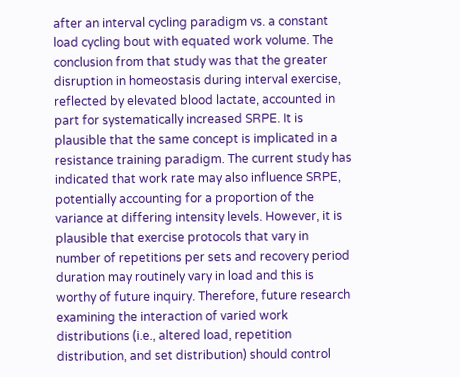after an interval cycling paradigm vs. a constant load cycling bout with equated work volume. The conclusion from that study was that the greater disruption in homeostasis during interval exercise, reflected by elevated blood lactate, accounted in part for systematically increased SRPE. It is plausible that the same concept is implicated in a resistance training paradigm. The current study has indicated that work rate may also influence SRPE, potentially accounting for a proportion of the variance at differing intensity levels. However, it is plausible that exercise protocols that vary in number of repetitions per sets and recovery period duration may routinely vary in load and this is worthy of future inquiry. Therefore, future research examining the interaction of varied work distributions (i.e., altered load, repetition distribution, and set distribution) should control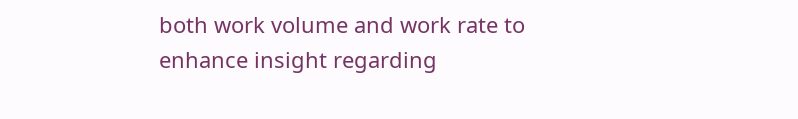both work volume and work rate to enhance insight regarding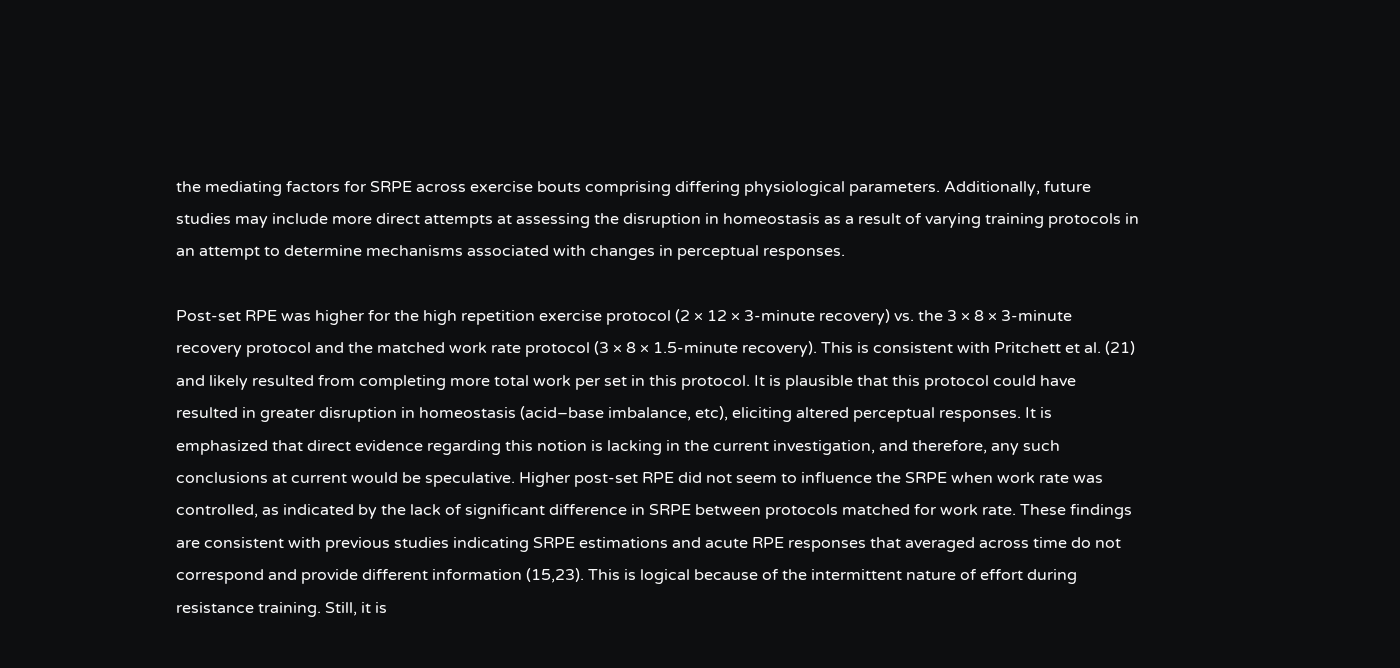the mediating factors for SRPE across exercise bouts comprising differing physiological parameters. Additionally, future studies may include more direct attempts at assessing the disruption in homeostasis as a result of varying training protocols in an attempt to determine mechanisms associated with changes in perceptual responses.

Post-set RPE was higher for the high repetition exercise protocol (2 × 12 × 3-minute recovery) vs. the 3 × 8 × 3-minute recovery protocol and the matched work rate protocol (3 × 8 × 1.5-minute recovery). This is consistent with Pritchett et al. (21) and likely resulted from completing more total work per set in this protocol. It is plausible that this protocol could have resulted in greater disruption in homeostasis (acid–base imbalance, etc), eliciting altered perceptual responses. It is emphasized that direct evidence regarding this notion is lacking in the current investigation, and therefore, any such conclusions at current would be speculative. Higher post-set RPE did not seem to influence the SRPE when work rate was controlled, as indicated by the lack of significant difference in SRPE between protocols matched for work rate. These findings are consistent with previous studies indicating SRPE estimations and acute RPE responses that averaged across time do not correspond and provide different information (15,23). This is logical because of the intermittent nature of effort during resistance training. Still, it is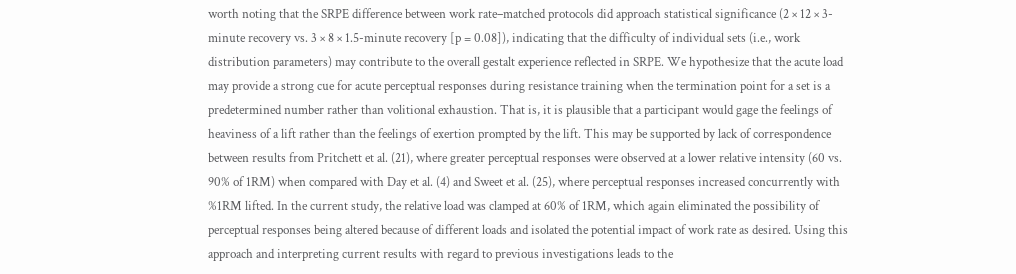worth noting that the SRPE difference between work rate–matched protocols did approach statistical significance (2 × 12 × 3-minute recovery vs. 3 × 8 × 1.5-minute recovery [p = 0.08]), indicating that the difficulty of individual sets (i.e., work distribution parameters) may contribute to the overall gestalt experience reflected in SRPE. We hypothesize that the acute load may provide a strong cue for acute perceptual responses during resistance training when the termination point for a set is a predetermined number rather than volitional exhaustion. That is, it is plausible that a participant would gage the feelings of heaviness of a lift rather than the feelings of exertion prompted by the lift. This may be supported by lack of correspondence between results from Pritchett et al. (21), where greater perceptual responses were observed at a lower relative intensity (60 vs. 90% of 1RM) when compared with Day et al. (4) and Sweet et al. (25), where perceptual responses increased concurrently with %1RM lifted. In the current study, the relative load was clamped at 60% of 1RM, which again eliminated the possibility of perceptual responses being altered because of different loads and isolated the potential impact of work rate as desired. Using this approach and interpreting current results with regard to previous investigations leads to the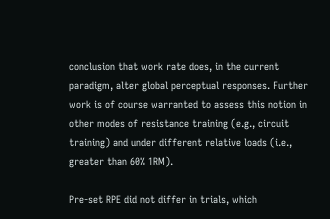conclusion that work rate does, in the current paradigm, alter global perceptual responses. Further work is of course warranted to assess this notion in other modes of resistance training (e.g., circuit training) and under different relative loads (i.e., greater than 60% 1RM).

Pre-set RPE did not differ in trials, which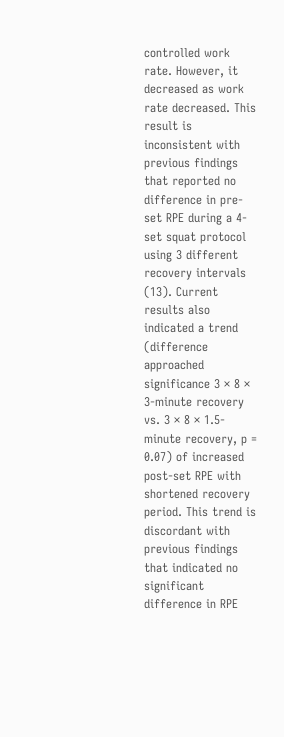controlled work rate. However, it decreased as work rate decreased. This result is inconsistent with previous findings that reported no difference in pre-set RPE during a 4-set squat protocol using 3 different recovery intervals (13). Current results also indicated a trend (difference approached significance 3 × 8 × 3-minute recovery vs. 3 × 8 × 1.5-minute recovery, p = 0.07) of increased post-set RPE with shortened recovery period. This trend is discordant with previous findings that indicated no significant difference in RPE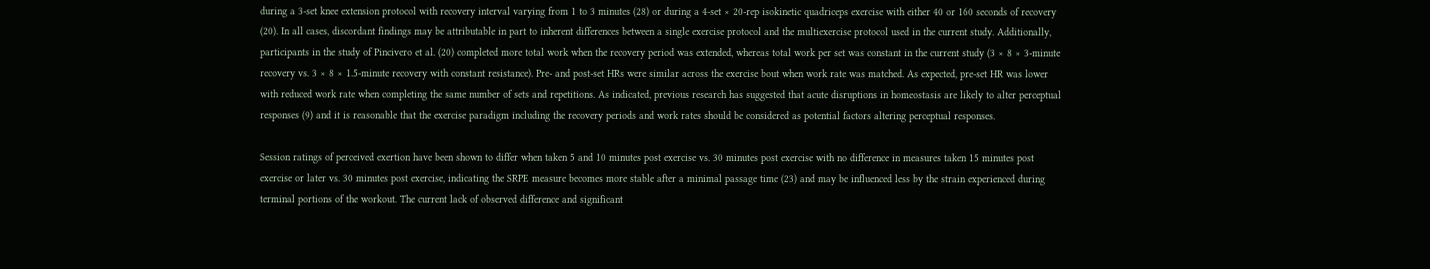during a 3-set knee extension protocol with recovery interval varying from 1 to 3 minutes (28) or during a 4-set × 20-rep isokinetic quadriceps exercise with either 40 or 160 seconds of recovery (20). In all cases, discordant findings may be attributable in part to inherent differences between a single exercise protocol and the multiexercise protocol used in the current study. Additionally, participants in the study of Pincivero et al. (20) completed more total work when the recovery period was extended, whereas total work per set was constant in the current study (3 × 8 × 3-minute recovery vs. 3 × 8 × 1.5-minute recovery with constant resistance). Pre- and post-set HRs were similar across the exercise bout when work rate was matched. As expected, pre-set HR was lower with reduced work rate when completing the same number of sets and repetitions. As indicated, previous research has suggested that acute disruptions in homeostasis are likely to alter perceptual responses (9) and it is reasonable that the exercise paradigm including the recovery periods and work rates should be considered as potential factors altering perceptual responses.

Session ratings of perceived exertion have been shown to differ when taken 5 and 10 minutes post exercise vs. 30 minutes post exercise with no difference in measures taken 15 minutes post exercise or later vs. 30 minutes post exercise, indicating the SRPE measure becomes more stable after a minimal passage time (23) and may be influenced less by the strain experienced during terminal portions of the workout. The current lack of observed difference and significant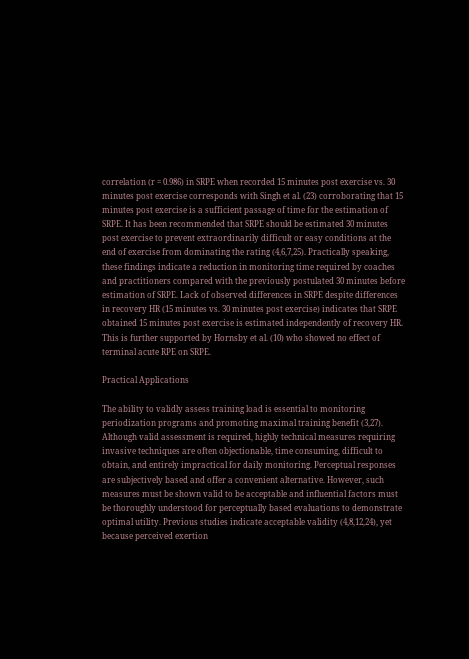correlation (r = 0.986) in SRPE when recorded 15 minutes post exercise vs. 30 minutes post exercise corresponds with Singh et al. (23) corroborating that 15 minutes post exercise is a sufficient passage of time for the estimation of SRPE. It has been recommended that SRPE should be estimated 30 minutes post exercise to prevent extraordinarily difficult or easy conditions at the end of exercise from dominating the rating (4,6,7,25). Practically speaking, these findings indicate a reduction in monitoring time required by coaches and practitioners compared with the previously postulated 30 minutes before estimation of SRPE. Lack of observed differences in SRPE despite differences in recovery HR (15 minutes vs. 30 minutes post exercise) indicates that SRPE obtained 15 minutes post exercise is estimated independently of recovery HR. This is further supported by Hornsby et al. (10) who showed no effect of terminal acute RPE on SRPE.

Practical Applications

The ability to validly assess training load is essential to monitoring periodization programs and promoting maximal training benefit (3,27). Although valid assessment is required, highly technical measures requiring invasive techniques are often objectionable, time consuming, difficult to obtain, and entirely impractical for daily monitoring. Perceptual responses are subjectively based and offer a convenient alternative. However, such measures must be shown valid to be acceptable and influential factors must be thoroughly understood for perceptually based evaluations to demonstrate optimal utility. Previous studies indicate acceptable validity (4,8,12,24), yet because perceived exertion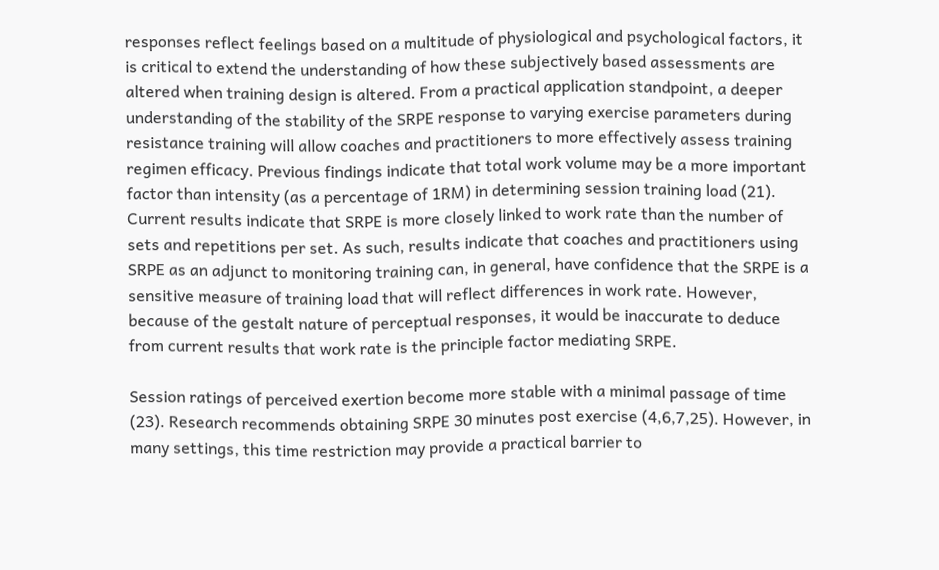responses reflect feelings based on a multitude of physiological and psychological factors, it is critical to extend the understanding of how these subjectively based assessments are altered when training design is altered. From a practical application standpoint, a deeper understanding of the stability of the SRPE response to varying exercise parameters during resistance training will allow coaches and practitioners to more effectively assess training regimen efficacy. Previous findings indicate that total work volume may be a more important factor than intensity (as a percentage of 1RM) in determining session training load (21). Current results indicate that SRPE is more closely linked to work rate than the number of sets and repetitions per set. As such, results indicate that coaches and practitioners using SRPE as an adjunct to monitoring training can, in general, have confidence that the SRPE is a sensitive measure of training load that will reflect differences in work rate. However, because of the gestalt nature of perceptual responses, it would be inaccurate to deduce from current results that work rate is the principle factor mediating SRPE.

Session ratings of perceived exertion become more stable with a minimal passage of time (23). Research recommends obtaining SRPE 30 minutes post exercise (4,6,7,25). However, in many settings, this time restriction may provide a practical barrier to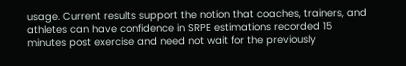usage. Current results support the notion that coaches, trainers, and athletes can have confidence in SRPE estimations recorded 15 minutes post exercise and need not wait for the previously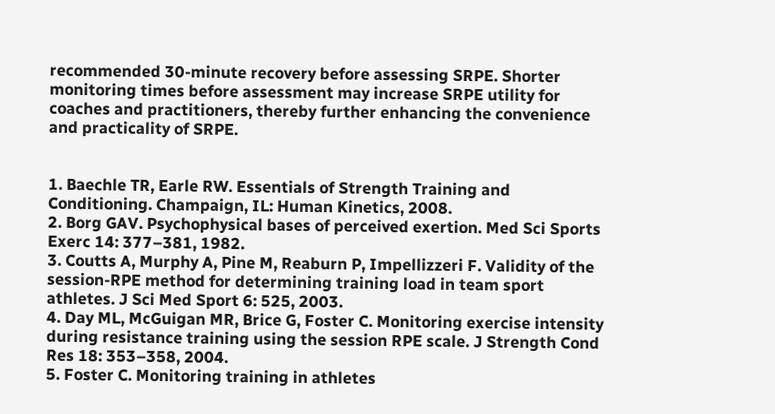recommended 30-minute recovery before assessing SRPE. Shorter monitoring times before assessment may increase SRPE utility for coaches and practitioners, thereby further enhancing the convenience and practicality of SRPE.


1. Baechle TR, Earle RW. Essentials of Strength Training and Conditioning. Champaign, IL: Human Kinetics, 2008.
2. Borg GAV. Psychophysical bases of perceived exertion. Med Sci Sports Exerc 14: 377–381, 1982.
3. Coutts A, Murphy A, Pine M, Reaburn P, Impellizzeri F. Validity of the session-RPE method for determining training load in team sport athletes. J Sci Med Sport 6: 525, 2003.
4. Day ML, McGuigan MR, Brice G, Foster C. Monitoring exercise intensity during resistance training using the session RPE scale. J Strength Cond Res 18: 353–358, 2004.
5. Foster C. Monitoring training in athletes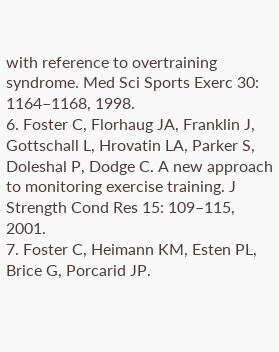with reference to overtraining syndrome. Med Sci Sports Exerc 30: 1164–1168, 1998.
6. Foster C, Florhaug JA, Franklin J, Gottschall L, Hrovatin LA, Parker S, Doleshal P, Dodge C. A new approach to monitoring exercise training. J Strength Cond Res 15: 109–115, 2001.
7. Foster C, Heimann KM, Esten PL, Brice G, Porcarid JP.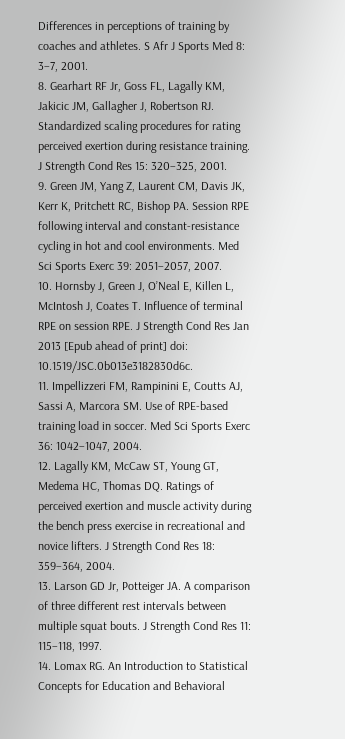Differences in perceptions of training by coaches and athletes. S Afr J Sports Med 8: 3–7, 2001.
8. Gearhart RF Jr, Goss FL, Lagally KM, Jakicic JM, Gallagher J, Robertson RJ. Standardized scaling procedures for rating perceived exertion during resistance training. J Strength Cond Res 15: 320–325, 2001.
9. Green JM, Yang Z, Laurent CM, Davis JK, Kerr K, Pritchett RC, Bishop PA. Session RPE following interval and constant-resistance cycling in hot and cool environments. Med Sci Sports Exerc 39: 2051–2057, 2007.
10. Hornsby J, Green J, O’Neal E, Killen L, McIntosh J, Coates T. Influence of terminal RPE on session RPE. J Strength Cond Res Jan 2013 [Epub ahead of print] doi: 10.1519/JSC.0b013e3182830d6c.
11. Impellizzeri FM, Rampinini E, Coutts AJ, Sassi A, Marcora SM. Use of RPE-based training load in soccer. Med Sci Sports Exerc 36: 1042–1047, 2004.
12. Lagally KM, McCaw ST, Young GT, Medema HC, Thomas DQ. Ratings of perceived exertion and muscle activity during the bench press exercise in recreational and novice lifters. J Strength Cond Res 18: 359–364, 2004.
13. Larson GD Jr, Potteiger JA. A comparison of three different rest intervals between multiple squat bouts. J Strength Cond Res 11: 115–118, 1997.
14. Lomax RG. An Introduction to Statistical Concepts for Education and Behavioral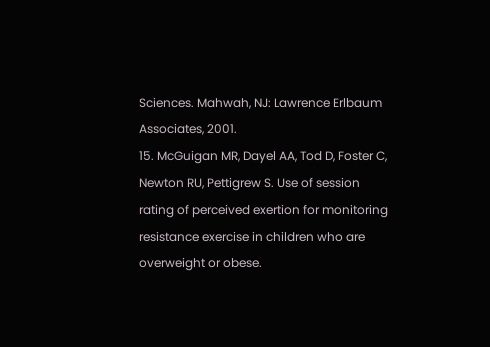Sciences. Mahwah, NJ: Lawrence Erlbaum Associates, 2001.
15. McGuigan MR, Dayel AA, Tod D, Foster C, Newton RU, Pettigrew S. Use of session rating of perceived exertion for monitoring resistance exercise in children who are overweight or obese.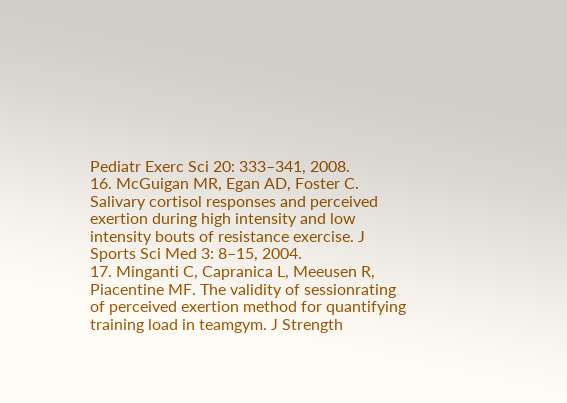Pediatr Exerc Sci 20: 333–341, 2008.
16. McGuigan MR, Egan AD, Foster C. Salivary cortisol responses and perceived exertion during high intensity and low intensity bouts of resistance exercise. J Sports Sci Med 3: 8–15, 2004.
17. Minganti C, Capranica L, Meeusen R, Piacentine MF. The validity of sessionrating of perceived exertion method for quantifying training load in teamgym. J Strength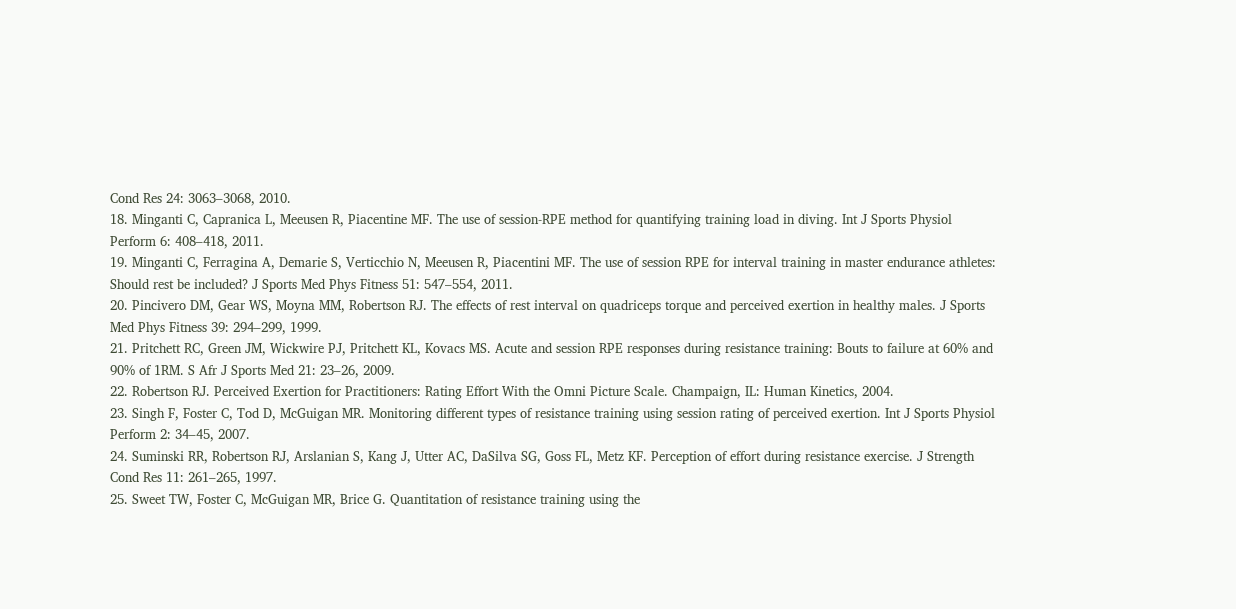Cond Res 24: 3063–3068, 2010.
18. Minganti C, Capranica L, Meeusen R, Piacentine MF. The use of session-RPE method for quantifying training load in diving. Int J Sports Physiol Perform 6: 408–418, 2011.
19. Minganti C, Ferragina A, Demarie S, Verticchio N, Meeusen R, Piacentini MF. The use of session RPE for interval training in master endurance athletes: Should rest be included? J Sports Med Phys Fitness 51: 547–554, 2011.
20. Pincivero DM, Gear WS, Moyna MM, Robertson RJ. The effects of rest interval on quadriceps torque and perceived exertion in healthy males. J Sports Med Phys Fitness 39: 294–299, 1999.
21. Pritchett RC, Green JM, Wickwire PJ, Pritchett KL, Kovacs MS. Acute and session RPE responses during resistance training: Bouts to failure at 60% and 90% of 1RM. S Afr J Sports Med 21: 23–26, 2009.
22. Robertson RJ. Perceived Exertion for Practitioners: Rating Effort With the Omni Picture Scale. Champaign, IL: Human Kinetics, 2004.
23. Singh F, Foster C, Tod D, McGuigan MR. Monitoring different types of resistance training using session rating of perceived exertion. Int J Sports Physiol Perform 2: 34–45, 2007.
24. Suminski RR, Robertson RJ, Arslanian S, Kang J, Utter AC, DaSilva SG, Goss FL, Metz KF. Perception of effort during resistance exercise. J Strength Cond Res 11: 261–265, 1997.
25. Sweet TW, Foster C, McGuigan MR, Brice G. Quantitation of resistance training using the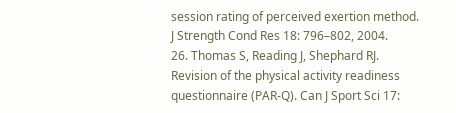session rating of perceived exertion method. J Strength Cond Res 18: 796–802, 2004.
26. Thomas S, Reading J, Shephard RJ. Revision of the physical activity readiness questionnaire (PAR-Q). Can J Sport Sci 17: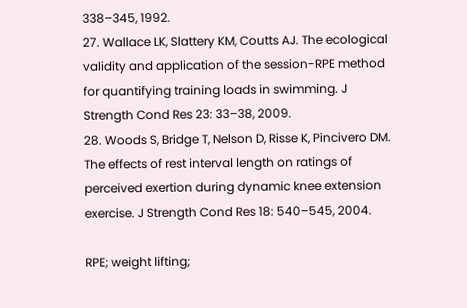338–345, 1992.
27. Wallace LK, Slattery KM, Coutts AJ. The ecological validity and application of the session-RPE method for quantifying training loads in swimming. J Strength Cond Res 23: 33–38, 2009.
28. Woods S, Bridge T, Nelson D, Risse K, Pincivero DM. The effects of rest interval length on ratings of perceived exertion during dynamic knee extension exercise. J Strength Cond Res 18: 540–545, 2004.

RPE; weight lifting;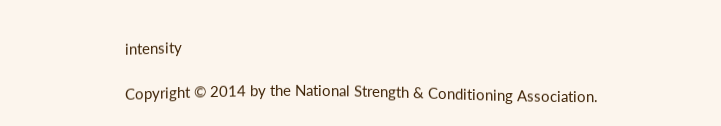intensity

Copyright © 2014 by the National Strength & Conditioning Association.